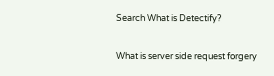Search What is Detectify?


What is server side request forgery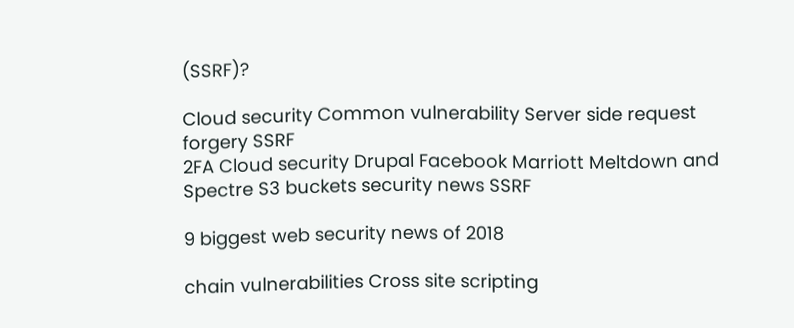(SSRF)?

Cloud security Common vulnerability Server side request forgery SSRF
2FA Cloud security Drupal Facebook Marriott Meltdown and Spectre S3 buckets security news SSRF

9 biggest web security news of 2018

chain vulnerabilities Cross site scripting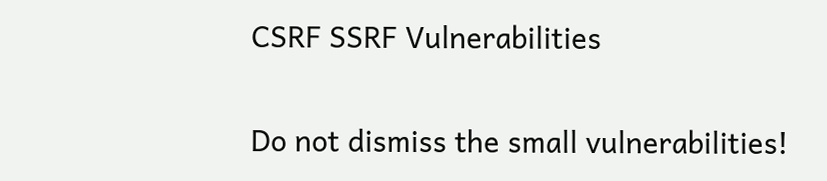CSRF SSRF Vulnerabilities

Do not dismiss the small vulnerabilities!